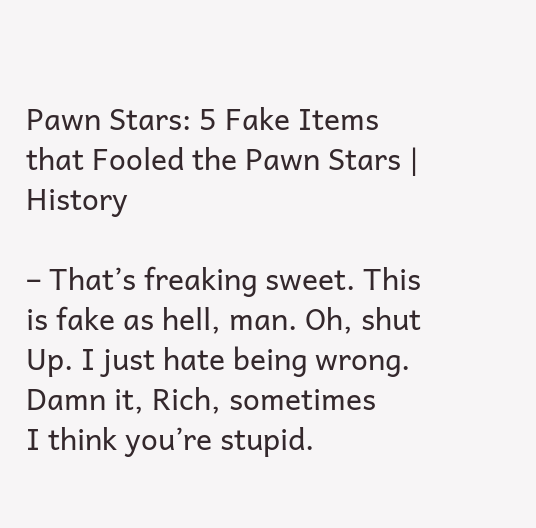Pawn Stars: 5 Fake Items that Fooled the Pawn Stars | History

– That’s freaking sweet. This is fake as hell, man. Oh, shut Up. I just hate being wrong. Damn it, Rich, sometimes
I think you’re stupid.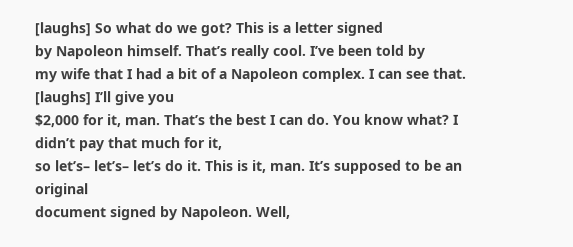[laughs] So what do we got? This is a letter signed
by Napoleon himself. That’s really cool. I’ve been told by
my wife that I had a bit of a Napoleon complex. I can see that. [laughs] I’ll give you
$2,000 for it, man. That’s the best I can do. You know what? I didn’t pay that much for it,
so let’s– let’s– let’s do it. This is it, man. It’s supposed to be an original
document signed by Napoleon. Well,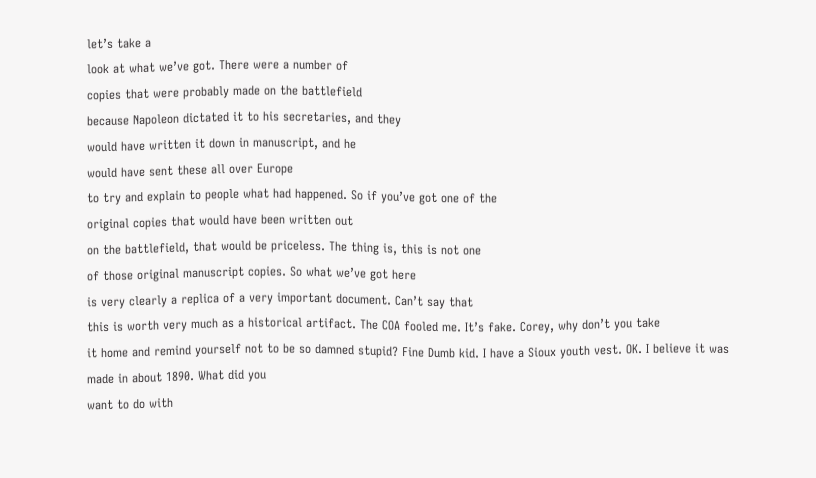let’s take a
look at what we’ve got. There were a number of
copies that were probably made on the battlefield
because Napoleon dictated it to his secretaries, and they
would have written it down in manuscript, and he
would have sent these all over Europe
to try and explain to people what had happened. So if you’ve got one of the
original copies that would have been written out
on the battlefield, that would be priceless. The thing is, this is not one
of those original manuscript copies. So what we’ve got here
is very clearly a replica of a very important document. Can’t say that
this is worth very much as a historical artifact. The COA fooled me. It’s fake. Corey, why don’t you take
it home and remind yourself not to be so damned stupid? Fine Dumb kid. I have a Sioux youth vest. OK. I believe it was
made in about 1890. What did you
want to do with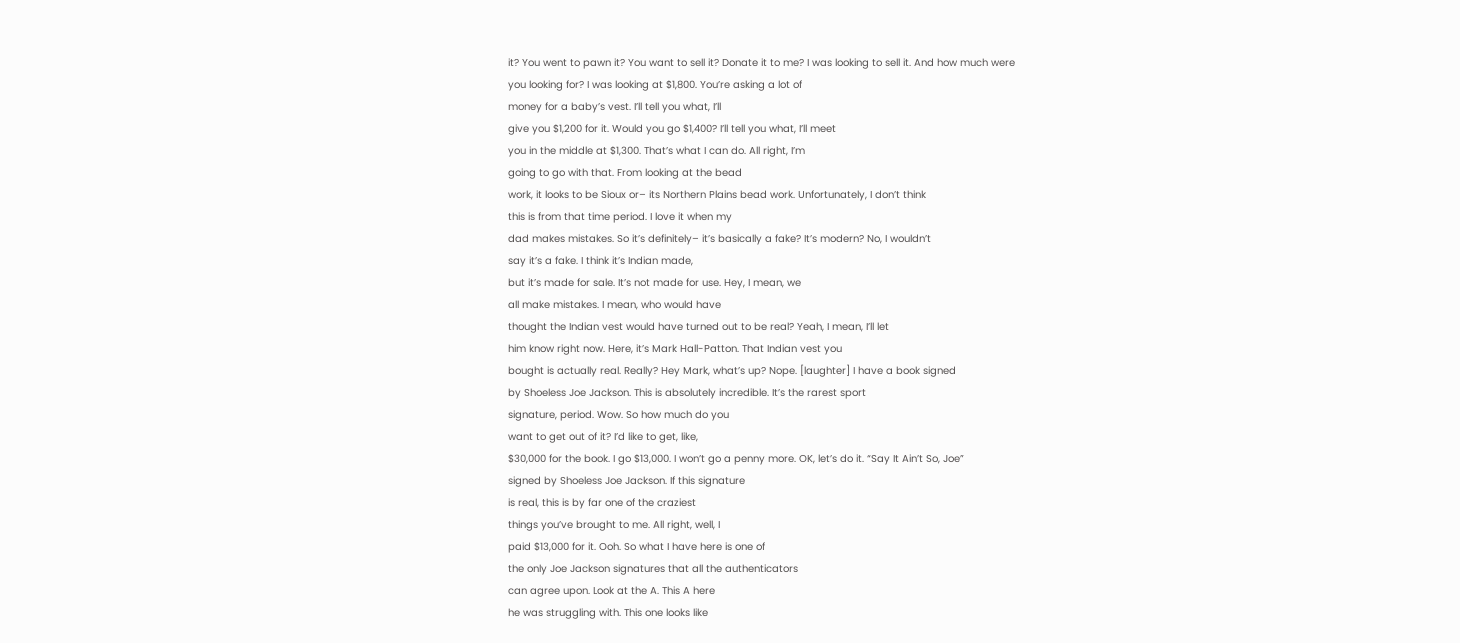it? You went to pawn it? You want to sell it? Donate it to me? I was looking to sell it. And how much were
you looking for? I was looking at $1,800. You’re asking a lot of
money for a baby’s vest. I’ll tell you what, I’ll
give you $1,200 for it. Would you go $1,400? I’ll tell you what, I’ll meet
you in the middle at $1,300. That’s what I can do. All right, I’m
going to go with that. From looking at the bead
work, it looks to be Sioux or– its Northern Plains bead work. Unfortunately, I don’t think
this is from that time period. I love it when my
dad makes mistakes. So it’s definitely– it’s basically a fake? It’s modern? No, I wouldn’t
say it’s a fake. I think it’s Indian made,
but it’s made for sale. It’s not made for use. Hey, I mean, we
all make mistakes. I mean, who would have
thought the Indian vest would have turned out to be real? Yeah, I mean, I’ll let
him know right now. Here, it’s Mark Hall-Patton. That Indian vest you
bought is actually real. Really? Hey Mark, what’s up? Nope. [laughter] I have a book signed
by Shoeless Joe Jackson. This is absolutely incredible. It’s the rarest sport
signature, period. Wow. So how much do you
want to get out of it? I’d like to get, like,
$30,000 for the book. I go $13,000. I won’t go a penny more. OK, let’s do it. “Say It Ain’t So, Joe”
signed by Shoeless Joe Jackson. If this signature
is real, this is by far one of the craziest
things you’ve brought to me. All right, well, I
paid $13,000 for it. Ooh. So what I have here is one of
the only Joe Jackson signatures that all the authenticators
can agree upon. Look at the A. This A here
he was struggling with. This one looks like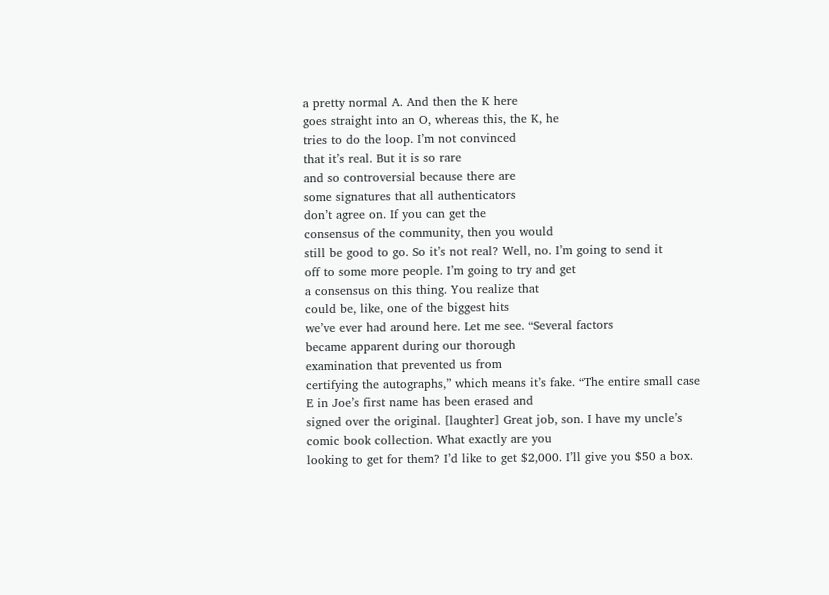a pretty normal A. And then the K here
goes straight into an O, whereas this, the K, he
tries to do the loop. I’m not convinced
that it’s real. But it is so rare
and so controversial because there are
some signatures that all authenticators
don’t agree on. If you can get the
consensus of the community, then you would
still be good to go. So it’s not real? Well, no. I’m going to send it
off to some more people. I’m going to try and get
a consensus on this thing. You realize that
could be, like, one of the biggest hits
we’ve ever had around here. Let me see. “Several factors
became apparent during our thorough
examination that prevented us from
certifying the autographs,” which means it’s fake. “The entire small case
E in Joe’s first name has been erased and
signed over the original. [laughter] Great job, son. I have my uncle’s
comic book collection. What exactly are you
looking to get for them? I’d like to get $2,000. I’ll give you $50 a box.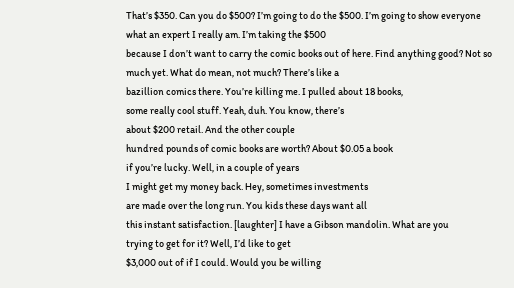That’s $350. Can you do $500? I’m going to do the $500. I’m going to show everyone
what an expert I really am. I’m taking the $500
because I don’t want to carry the comic books out of here. Find anything good? Not so much yet. What do mean, not much? There’s like a
bazillion comics there. You’re killing me. I pulled about 18 books,
some really cool stuff. Yeah, duh. You know, there’s
about $200 retail. And the other couple
hundred pounds of comic books are worth? About $0.05 a book
if you’re lucky. Well, in a couple of years
I might get my money back. Hey, sometimes investments
are made over the long run. You kids these days want all
this instant satisfaction. [laughter] I have a Gibson mandolin. What are you
trying to get for it? Well, I’d like to get
$3,000 out of if I could. Would you be willing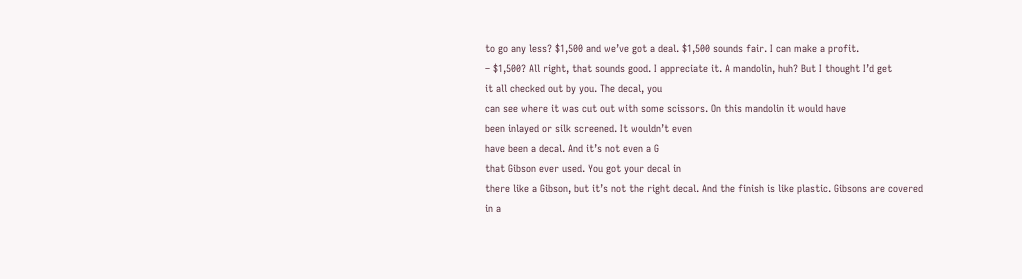to go any less? $1,500 and we’ve got a deal. $1,500 sounds fair. I can make a profit.
– $1,500? All right, that sounds good. I appreciate it. A mandolin, huh? But I thought I’d get
it all checked out by you. The decal, you
can see where it was cut out with some scissors. On this mandolin it would have
been inlayed or silk screened. It wouldn’t even
have been a decal. And it’s not even a G
that Gibson ever used. You got your decal in
there like a Gibson, but it’s not the right decal. And the finish is like plastic. Gibsons are covered
in a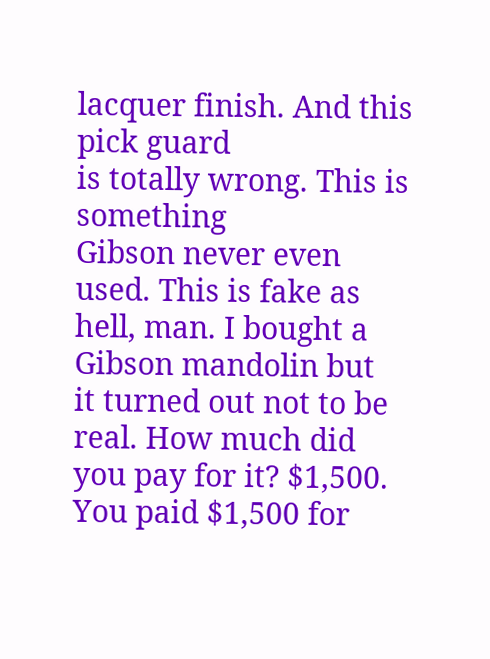lacquer finish. And this pick guard
is totally wrong. This is something
Gibson never even used. This is fake as hell, man. I bought a Gibson mandolin but
it turned out not to be real. How much did you pay for it? $1,500. You paid $1,500 for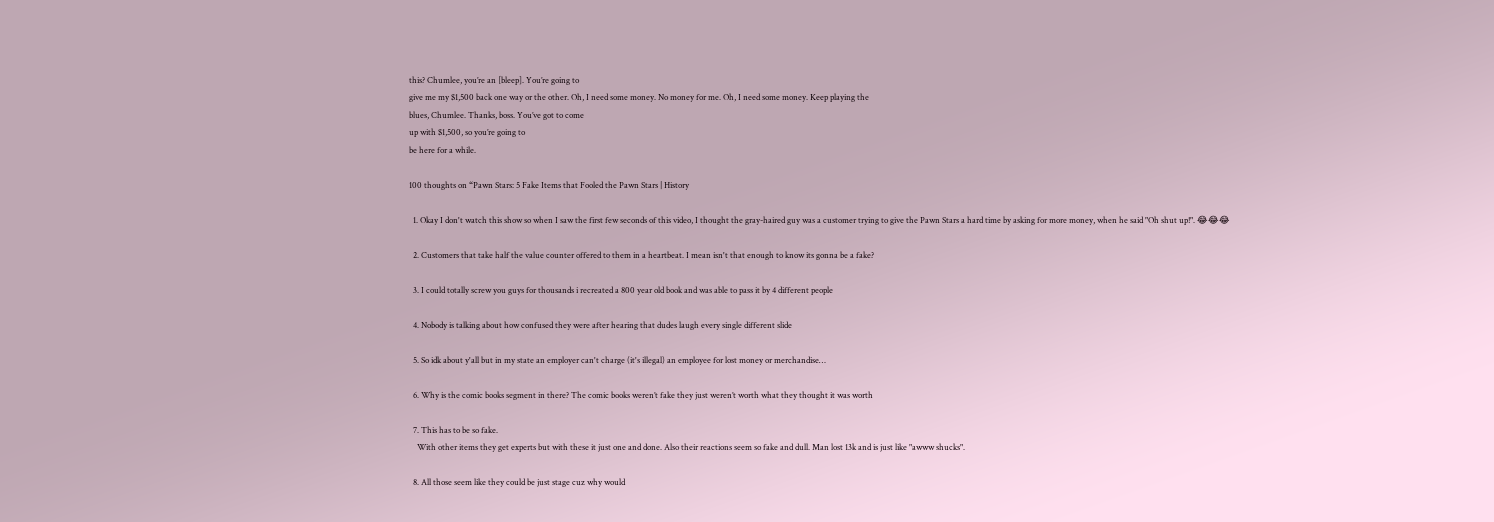this? Chumlee, you’re an [bleep]. You’re going to
give me my $1,500 back one way or the other. Oh, I need some money. No money for me. Oh, I need some money. Keep playing the
blues, Chumlee. Thanks, boss. You’ve got to come
up with $1,500, so you’re going to
be here for a while.

100 thoughts on “Pawn Stars: 5 Fake Items that Fooled the Pawn Stars | History

  1. Okay I don't watch this show so when I saw the first few seconds of this video, I thought the gray-haired guy was a customer trying to give the Pawn Stars a hard time by asking for more money, when he said "Oh shut up!". 😂😂😂

  2. Customers that take half the value counter offered to them in a heartbeat. I mean isn't that enough to know its gonna be a fake?

  3. I could totally screw you guys for thousands i recreated a 800 year old book and was able to pass it by 4 different people

  4. Nobody is talking about how confused they were after hearing that dudes laugh every single different slide

  5. So idk about y'all but in my state an employer can't charge (it's illegal) an employee for lost money or merchandise…

  6. Why is the comic books segment in there? The comic books weren’t fake they just weren’t worth what they thought it was worth

  7. This has to be so fake.
    With other items they get experts but with these it just one and done. Also their reactions seem so fake and dull. Man lost 13k and is just like "awww shucks".

  8. All those seem like they could be just stage cuz why would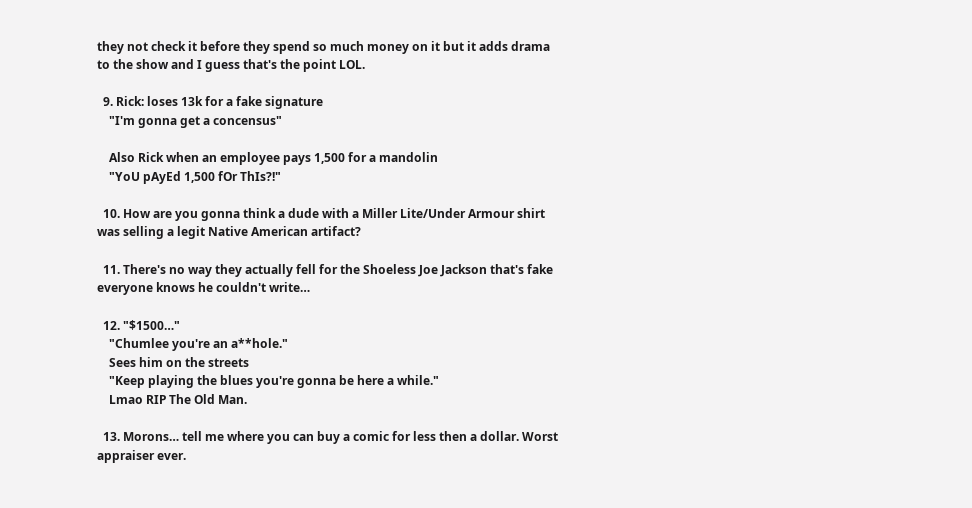they not check it before they spend so much money on it but it adds drama to the show and I guess that's the point LOL.

  9. Rick: loses 13k for a fake signature
    "I'm gonna get a concensus"

    Also Rick when an employee pays 1,500 for a mandolin
    "YoU pAyEd 1,500 fOr ThIs?!"

  10. How are you gonna think a dude with a Miller Lite/Under Armour shirt was selling a legit Native American artifact?

  11. There's no way they actually fell for the Shoeless Joe Jackson that's fake everyone knows he couldn't write…

  12. "$1500…"
    "Chumlee you're an a**hole."
    Sees him on the streets
    "Keep playing the blues you're gonna be here a while."
    Lmao RIP The Old Man.

  13. Morons… tell me where you can buy a comic for less then a dollar. Worst appraiser ever.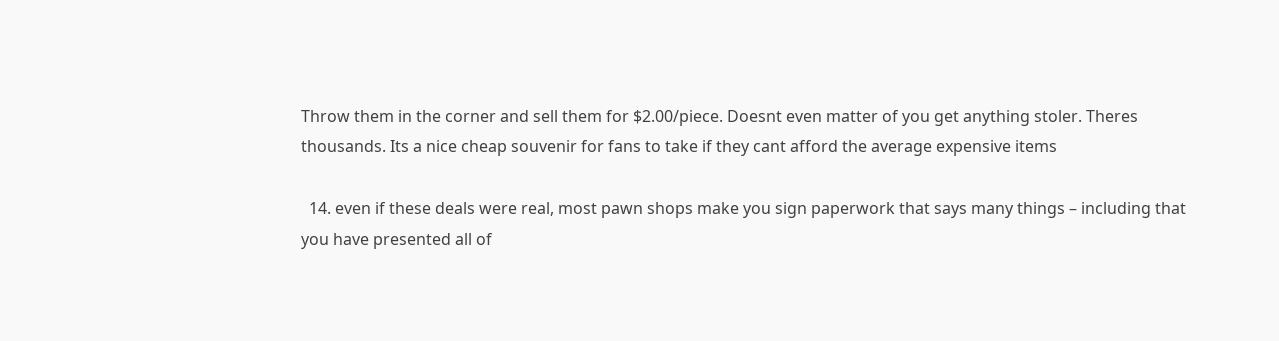Throw them in the corner and sell them for $2.00/piece. Doesnt even matter of you get anything stoler. Theres thousands. Its a nice cheap souvenir for fans to take if they cant afford the average expensive items

  14. even if these deals were real, most pawn shops make you sign paperwork that says many things – including that you have presented all of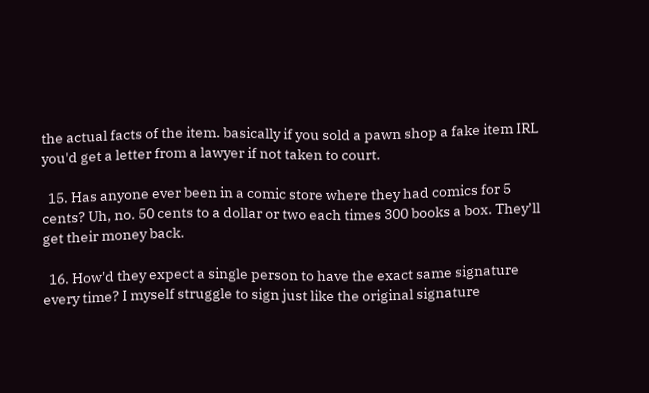the actual facts of the item. basically if you sold a pawn shop a fake item IRL you'd get a letter from a lawyer if not taken to court.

  15. Has anyone ever been in a comic store where they had comics for 5 cents? Uh, no. 50 cents to a dollar or two each times 300 books a box. They’ll get their money back.

  16. How'd they expect a single person to have the exact same signature every time? I myself struggle to sign just like the original signature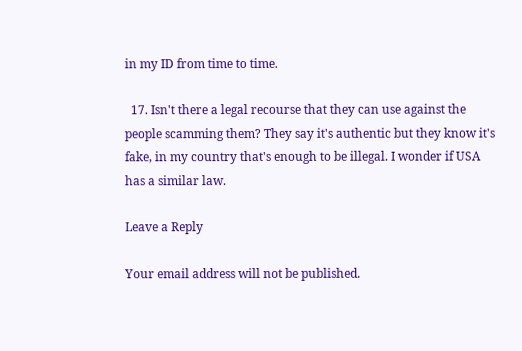in my ID from time to time.

  17. Isn't there a legal recourse that they can use against the people scamming them? They say it's authentic but they know it's fake, in my country that's enough to be illegal. I wonder if USA has a similar law.

Leave a Reply

Your email address will not be published.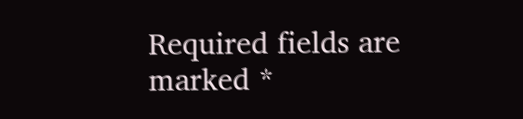Required fields are marked *